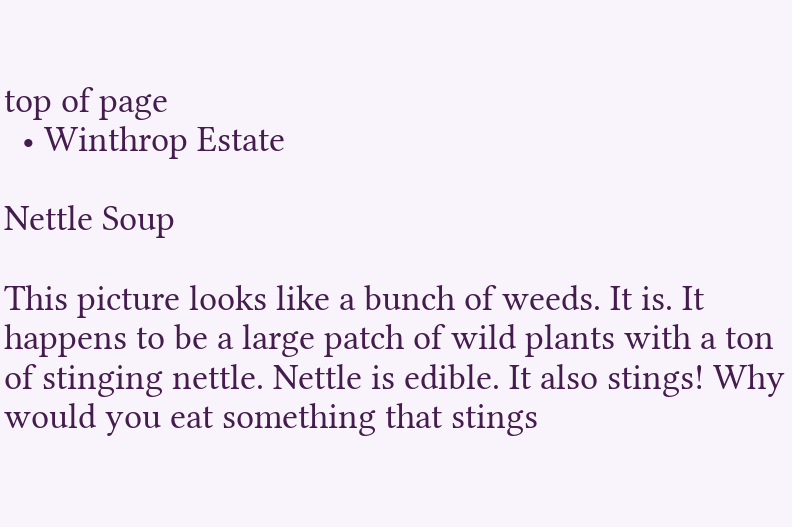top of page
  • Winthrop Estate

Nettle Soup

This picture looks like a bunch of weeds. It is. It happens to be a large patch of wild plants with a ton of stinging nettle. Nettle is edible. It also stings! Why would you eat something that stings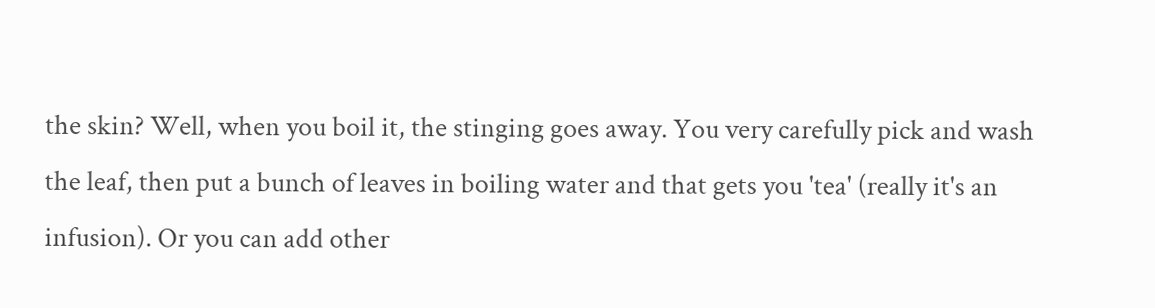the skin? Well, when you boil it, the stinging goes away. You very carefully pick and wash the leaf, then put a bunch of leaves in boiling water and that gets you 'tea' (really it's an infusion). Or you can add other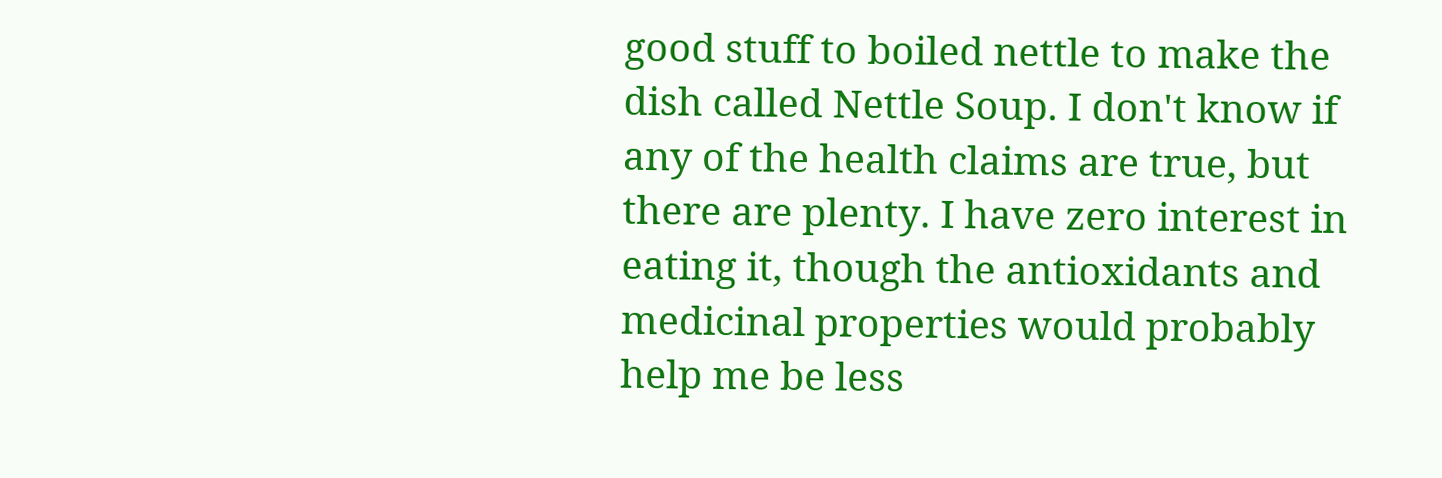good stuff to boiled nettle to make the dish called Nettle Soup. I don't know if any of the health claims are true, but there are plenty. I have zero interest in eating it, though the antioxidants and medicinal properties would probably help me be less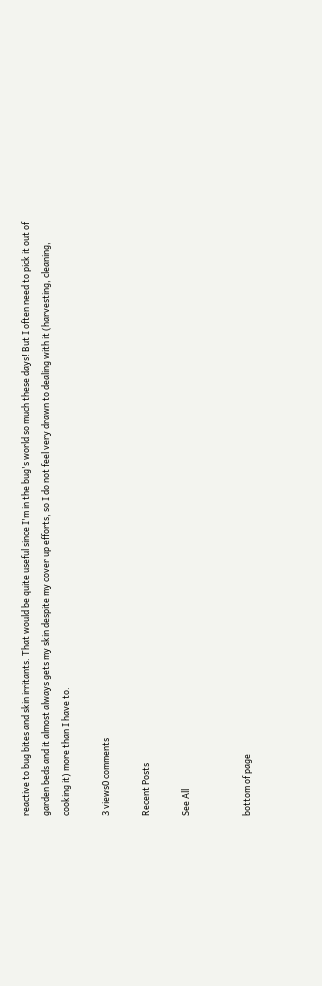reactive to bug bites and skin irritants. That would be quite useful since I'm in the bug's world so much these days! But I often need to pick it out of garden beds and it almost always gets my skin despite my cover up efforts, so I do not feel very drawn to dealing with it (harvesting, cleaning, cooking it) more than I have to.

3 views0 comments

Recent Posts

See All


bottom of page